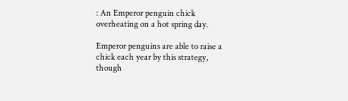: An Emperor penguin chick overheating on a hot spring day.

Emperor penguins are able to raise a chick each year by this strategy, though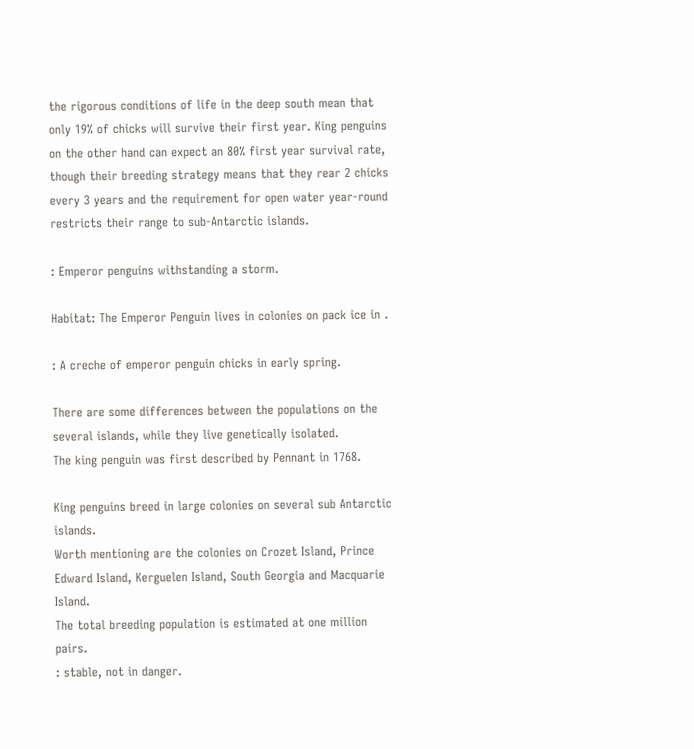the rigorous conditions of life in the deep south mean that only 19% of chicks will survive their first year. King penguins on the other hand can expect an 80% first year survival rate, though their breeding strategy means that they rear 2 chicks every 3 years and the requirement for open water year-round restricts their range to sub-Antarctic islands.

: Emperor penguins withstanding a storm.

Habitat: The Emperor Penguin lives in colonies on pack ice in .

: A creche of emperor penguin chicks in early spring.

There are some differences between the populations on the several islands, while they live genetically isolated.
The king penguin was first described by Pennant in 1768.

King penguins breed in large colonies on several sub Antarctic islands.
Worth mentioning are the colonies on Crozet Island, Prince Edward Island, Kerguelen Island, South Georgia and Macquarie Island.
The total breeding population is estimated at one million pairs.
: stable, not in danger.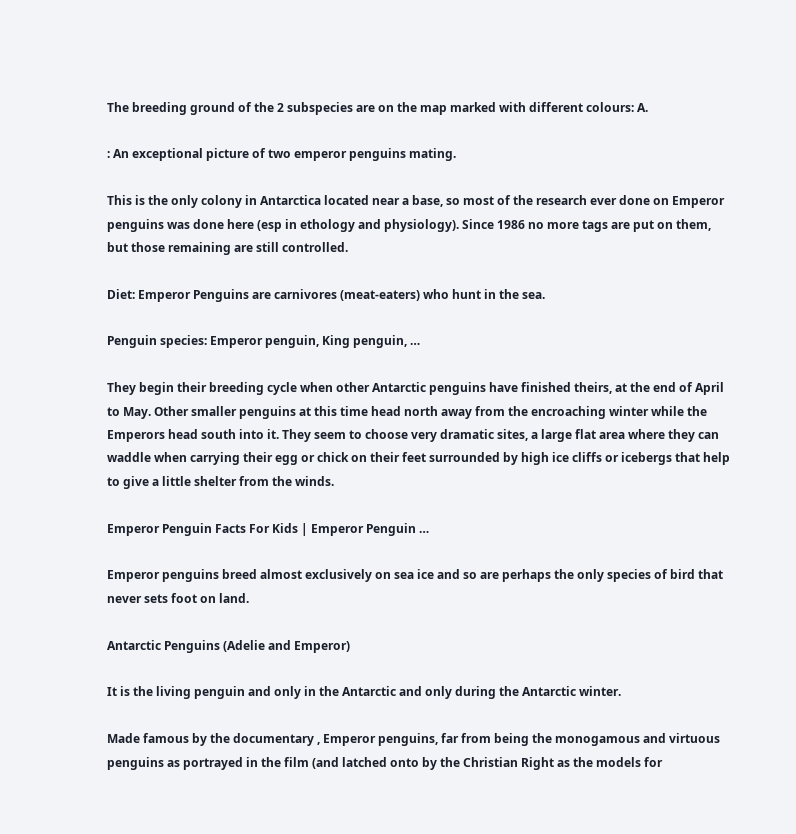The breeding ground of the 2 subspecies are on the map marked with different colours: A.

: An exceptional picture of two emperor penguins mating.

This is the only colony in Antarctica located near a base, so most of the research ever done on Emperor penguins was done here (esp in ethology and physiology). Since 1986 no more tags are put on them, but those remaining are still controlled.

Diet: Emperor Penguins are carnivores (meat-eaters) who hunt in the sea.

Penguin species: Emperor penguin, King penguin, …

They begin their breeding cycle when other Antarctic penguins have finished theirs, at the end of April to May. Other smaller penguins at this time head north away from the encroaching winter while the Emperors head south into it. They seem to choose very dramatic sites, a large flat area where they can waddle when carrying their egg or chick on their feet surrounded by high ice cliffs or icebergs that help to give a little shelter from the winds.

Emperor Penguin Facts For Kids | Emperor Penguin …

Emperor penguins breed almost exclusively on sea ice and so are perhaps the only species of bird that never sets foot on land.

Antarctic Penguins (Adelie and Emperor)

It is the living penguin and only in the Antarctic and only during the Antarctic winter.

Made famous by the documentary , Emperor penguins, far from being the monogamous and virtuous penguins as portrayed in the film (and latched onto by the Christian Right as the models for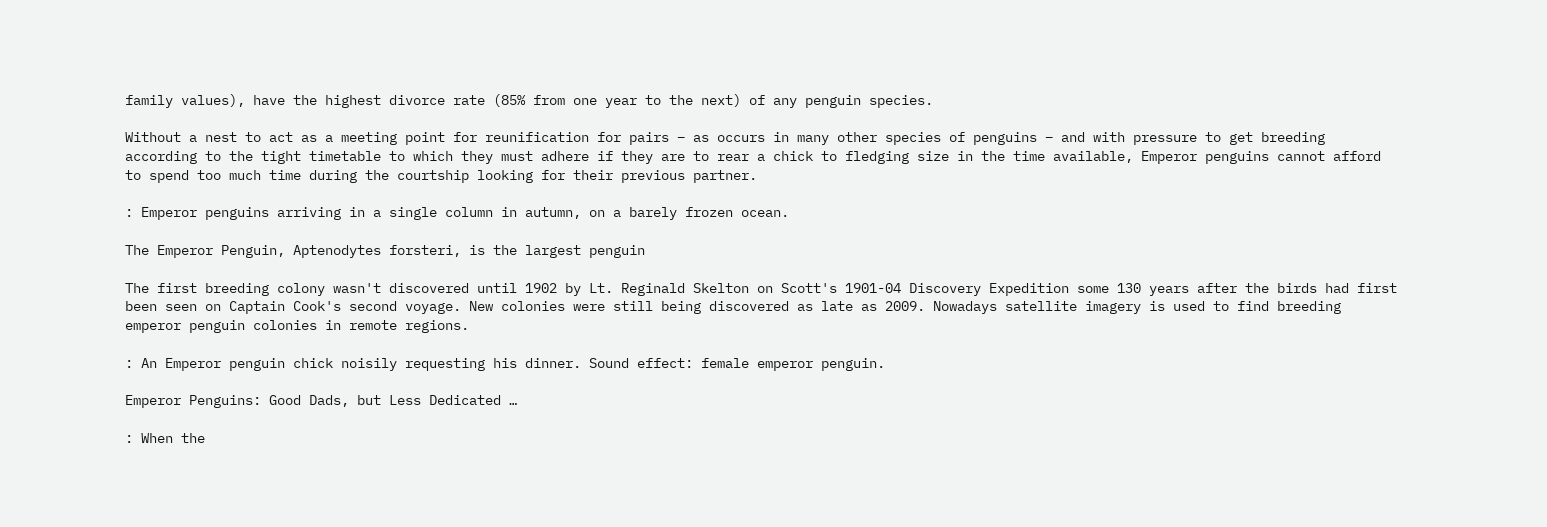family values), have the highest divorce rate (85% from one year to the next) of any penguin species.

Without a nest to act as a meeting point for reunification for pairs – as occurs in many other species of penguins – and with pressure to get breeding according to the tight timetable to which they must adhere if they are to rear a chick to fledging size in the time available, Emperor penguins cannot afford to spend too much time during the courtship looking for their previous partner.

: Emperor penguins arriving in a single column in autumn, on a barely frozen ocean.

The Emperor Penguin, Aptenodytes forsteri, is the largest penguin

The first breeding colony wasn't discovered until 1902 by Lt. Reginald Skelton on Scott's 1901-04 Discovery Expedition some 130 years after the birds had first been seen on Captain Cook's second voyage. New colonies were still being discovered as late as 2009. Nowadays satellite imagery is used to find breeding emperor penguin colonies in remote regions.

: An Emperor penguin chick noisily requesting his dinner. Sound effect: female emperor penguin.

Emperor Penguins: Good Dads, but Less Dedicated …

: When the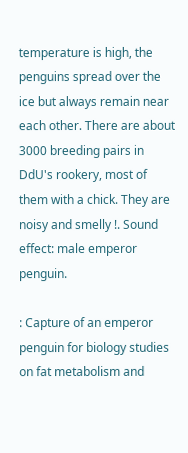temperature is high, the penguins spread over the ice but always remain near each other. There are about 3000 breeding pairs in DdU's rookery, most of them with a chick. They are noisy and smelly !. Sound effect: male emperor penguin.

: Capture of an emperor penguin for biology studies on fat metabolism and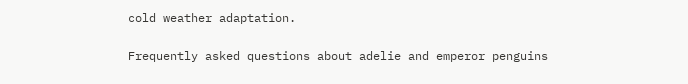cold weather adaptation.

Frequently asked questions about adelie and emperor penguins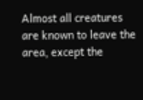Almost all creatures are known to leave the area, except the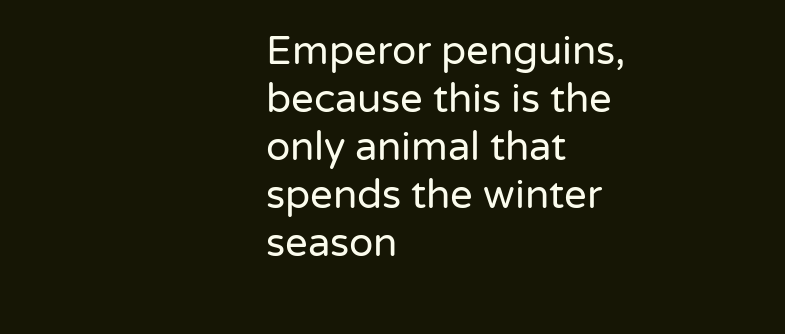Emperor penguins, because this is the only animal that spends the winter season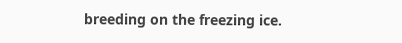breeding on the freezing ice.